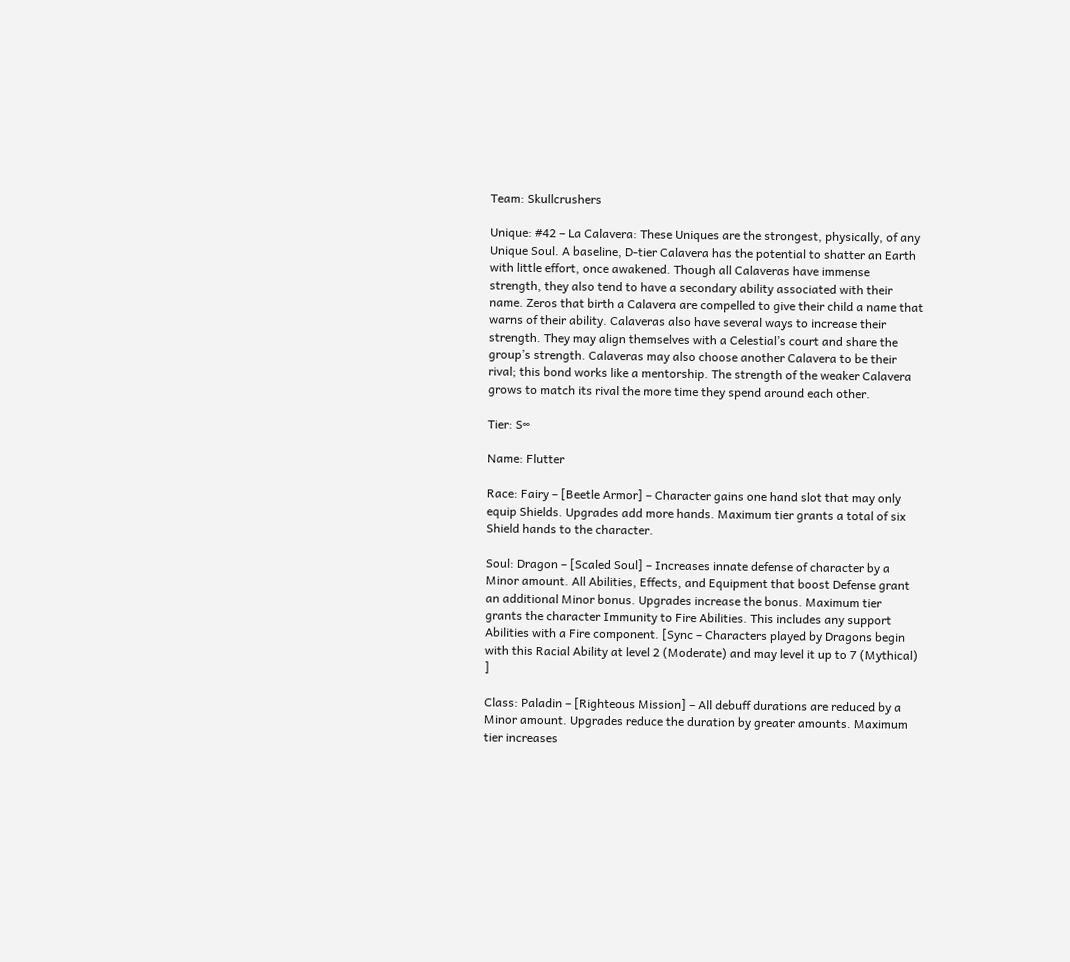Team: Skullcrushers

Unique: #42 – La Calavera: These Uniques are the strongest, physically, of any Unique Soul. A baseline, D-tier Calavera has the potential to shatter an Earth with little effort, once awakened. Though all Calaveras have immense strength, they also tend to have a secondary ability associated with their name. Zeros that birth a Calavera are compelled to give their child a name that warns of their ability. Calaveras also have several ways to increase their strength. They may align themselves with a Celestial’s court and share the group’s strength. Calaveras may also choose another Calavera to be their rival; this bond works like a mentorship. The strength of the weaker Calavera grows to match its rival the more time they spend around each other.

Tier: S∞

Name: Flutter

Race: Fairy – [Beetle Armor] – Character gains one hand slot that may only equip Shields. Upgrades add more hands. Maximum tier grants a total of six Shield hands to the character.

Soul: Dragon – [Scaled Soul] – Increases innate defense of character by a Minor amount. All Abilities, Effects, and Equipment that boost Defense grant an additional Minor bonus. Upgrades increase the bonus. Maximum tier grants the character Immunity to Fire Abilities. This includes any support Abilities with a Fire component. [Sync – Characters played by Dragons begin with this Racial Ability at level 2 (Moderate) and may level it up to 7 (Mythical) ]

Class: Paladin – [Righteous Mission] – All debuff durations are reduced by a Minor amount. Upgrades reduce the duration by greater amounts. Maximum tier increases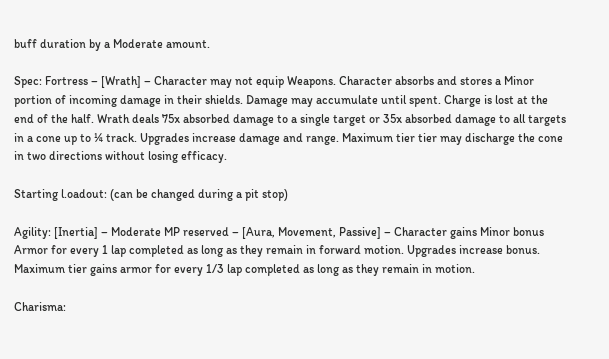buff duration by a Moderate amount.

Spec: Fortress – [Wrath] – Character may not equip Weapons. Character absorbs and stores a Minor portion of incoming damage in their shields. Damage may accumulate until spent. Charge is lost at the end of the half. Wrath deals 75x absorbed damage to a single target or 35x absorbed damage to all targets in a cone up to ¼ track. Upgrades increase damage and range. Maximum tier tier may discharge the cone in two directions without losing efficacy.

Starting l.oadout: (can be changed during a pit stop)

Agility: [Inertia] – Moderate MP reserved – [Aura, Movement, Passive] – Character gains Minor bonus Armor for every 1 lap completed as long as they remain in forward motion. Upgrades increase bonus. Maximum tier gains armor for every 1/3 lap completed as long as they remain in motion.

Charisma: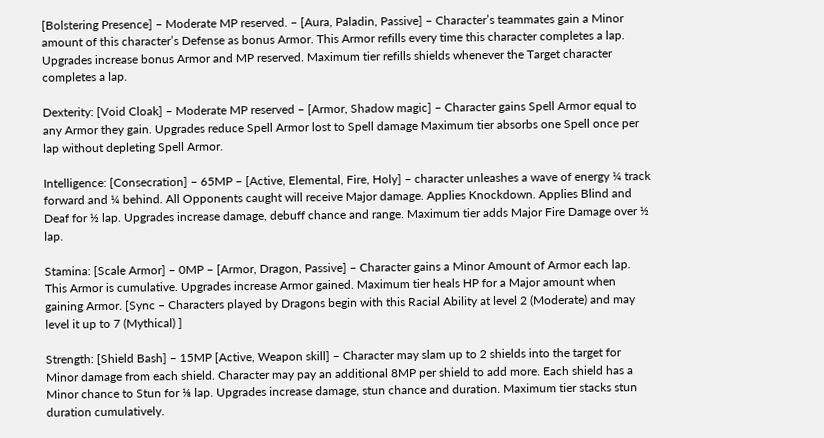[Bolstering Presence] – Moderate MP reserved. – [Aura, Paladin, Passive] – Character’s teammates gain a Minor amount of this character’s Defense as bonus Armor. This Armor refills every time this character completes a lap. Upgrades increase bonus Armor and MP reserved. Maximum tier refills shields whenever the Target character completes a lap.

Dexterity: [Void Cloak] – Moderate MP reserved – [Armor, Shadow magic] – Character gains Spell Armor equal to any Armor they gain. Upgrades reduce Spell Armor lost to Spell damage Maximum tier absorbs one Spell once per lap without depleting Spell Armor.

Intelligence: [Consecration] – 65MP – [Active, Elemental, Fire, Holy] – character unleashes a wave of energy ¼ track forward and ¼ behind. All Opponents caught will receive Major damage. Applies Knockdown. Applies Blind and Deaf for ½ lap. Upgrades increase damage, debuff chance and range. Maximum tier adds Major Fire Damage over ½ lap.

Stamina: [Scale Armor] – 0MP – [Armor, Dragon, Passive] – Character gains a Minor Amount of Armor each lap. This Armor is cumulative. Upgrades increase Armor gained. Maximum tier heals HP for a Major amount when gaining Armor. [Sync – Characters played by Dragons begin with this Racial Ability at level 2 (Moderate) and may level it up to 7 (Mythical) ]

Strength: [Shield Bash] – 15MP [Active, Weapon skill] – Character may slam up to 2 shields into the target for Minor damage from each shield. Character may pay an additional 8MP per shield to add more. Each shield has a Minor chance to Stun for ⅛ lap. Upgrades increase damage, stun chance and duration. Maximum tier stacks stun duration cumulatively.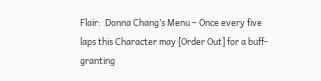Flair:  Donna Chang’s Menu – Once every five laps this Character may [Order Out] for a buff-granting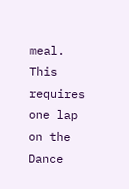meal. This requires one lap on the Dance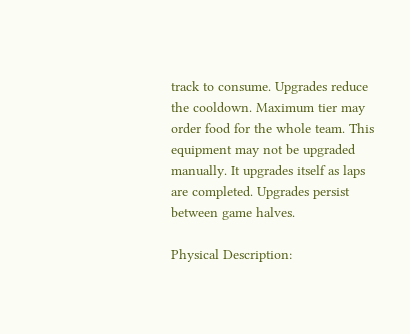track to consume. Upgrades reduce the cooldown. Maximum tier may order food for the whole team. This equipment may not be upgraded manually. It upgrades itself as laps are completed. Upgrades persist between game halves.

Physical Description: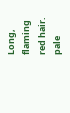Long, flaming red hair. pale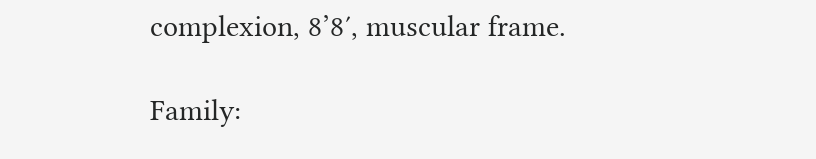complexion, 8’8′, muscular frame.

Family: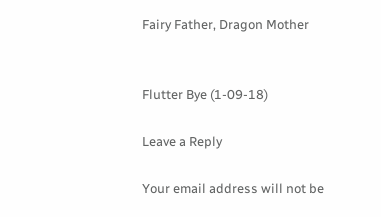Fairy Father, Dragon Mother


Flutter Bye (1-09-18)

Leave a Reply

Your email address will not be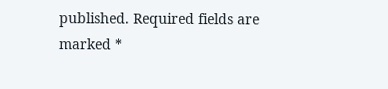published. Required fields are marked *